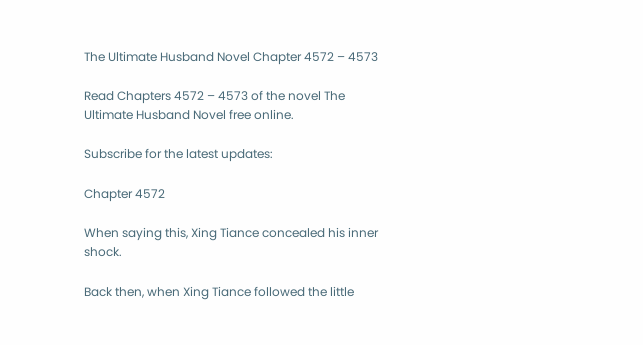The Ultimate Husband Novel Chapter 4572 – 4573

Read Chapters 4572 – 4573 of the novel The Ultimate Husband Novel free online.

Subscribe for the latest updates:

Chapter 4572

When saying this, Xing Tiance concealed his inner shock.

Back then, when Xing Tiance followed the little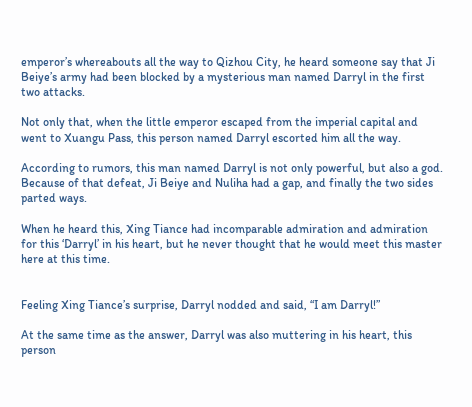emperor’s whereabouts all the way to Qizhou City, he heard someone say that Ji Beiye’s army had been blocked by a mysterious man named Darryl in the first two attacks.

Not only that, when the little emperor escaped from the imperial capital and went to Xuangu Pass, this person named Darryl escorted him all the way.

According to rumors, this man named Darryl is not only powerful, but also a god. Because of that defeat, Ji Beiye and Nuliha had a gap, and finally the two sides parted ways.

When he heard this, Xing Tiance had incomparable admiration and admiration for this ‘Darryl’ in his heart, but he never thought that he would meet this master here at this time.


Feeling Xing Tiance’s surprise, Darryl nodded and said, “I am Darryl!”

At the same time as the answer, Darryl was also muttering in his heart, this person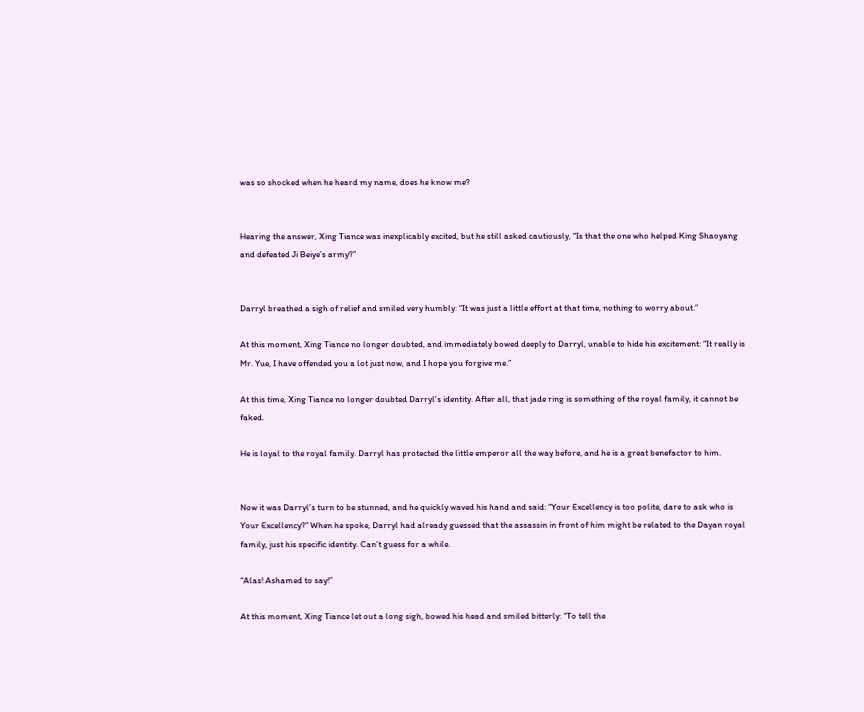was so shocked when he heard my name, does he know me?


Hearing the answer, Xing Tiance was inexplicably excited, but he still asked cautiously, “Is that the one who helped King Shaoyang and defeated Ji Beiye’s army?”


Darryl breathed a sigh of relief and smiled very humbly: “It was just a little effort at that time, nothing to worry about.”

At this moment, Xing Tiance no longer doubted, and immediately bowed deeply to Darryl, unable to hide his excitement: “It really is Mr. Yue, I have offended you a lot just now, and I hope you forgive me.”

At this time, Xing Tiance no longer doubted Darryl’s identity. After all, that jade ring is something of the royal family, it cannot be faked.

He is loyal to the royal family. Darryl has protected the little emperor all the way before, and he is a great benefactor to him.


Now it was Darryl’s turn to be stunned, and he quickly waved his hand and said: “Your Excellency is too polite, dare to ask who is Your Excellency?” When he spoke, Darryl had already guessed that the assassin in front of him might be related to the Dayan royal family, just his specific identity. Can’t guess for a while.

“Alas! Ashamed to say!”

At this moment, Xing Tiance let out a long sigh, bowed his head and smiled bitterly: “To tell the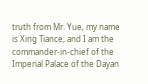truth from Mr. Yue, my name is Xing Tiance, and I am the commander-in-chief of the Imperial Palace of the Dayan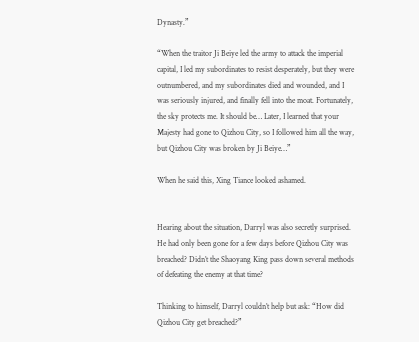Dynasty.”

“When the traitor Ji Beiye led the army to attack the imperial capital, I led my subordinates to resist desperately, but they were outnumbered, and my subordinates died and wounded, and I was seriously injured, and finally fell into the moat. Fortunately, the sky protects me. It should be… Later, I learned that your Majesty had gone to Qizhou City, so I followed him all the way, but Qizhou City was broken by Ji Beiye…”

When he said this, Xing Tiance looked ashamed.


Hearing about the situation, Darryl was also secretly surprised. He had only been gone for a few days before Qizhou City was breached? Didn’t the Shaoyang King pass down several methods of defeating the enemy at that time?

Thinking to himself, Darryl couldn’t help but ask: “How did Qizhou City get breached?”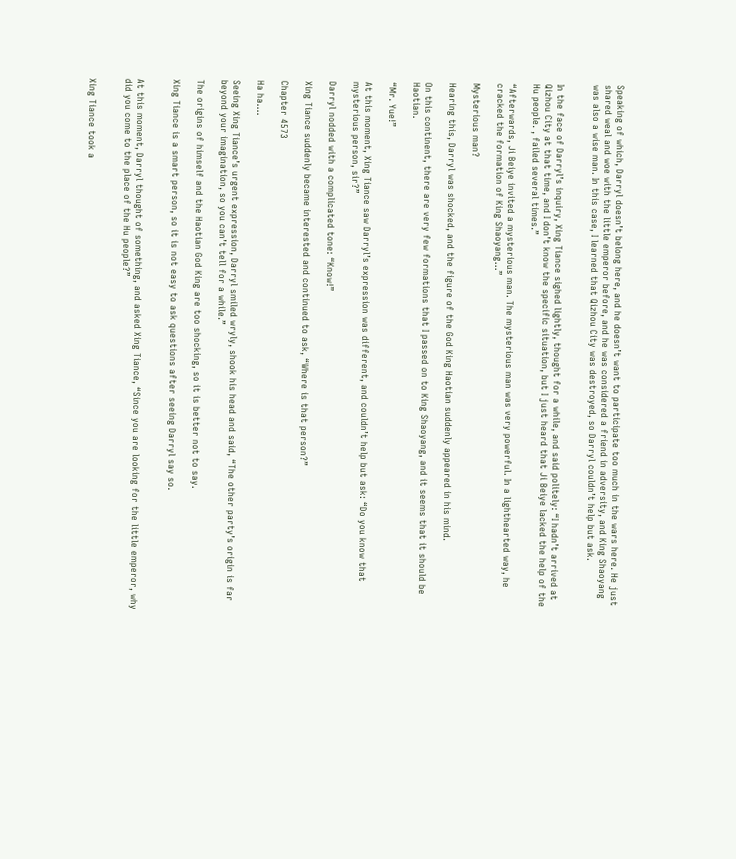Speaking of which, Darryl doesn’t belong here, and he doesn’t want to participate too much in the wars here. He just shared weal and woe with the little emperor before, and he was considered a friend in adversity, and King Shaoyang was also a wise man. In this case, I learned that Qizhou City was destroyed, so Darryl couldn’t help but ask.


In the face of Darryl’s inquiry, Xing Tiance sighed lightly, thought for a while, and said politely: “I hadn’t arrived at Qizhou City at that time, and I don’t know the specific situation, but I just heard that Ji Beiye lacked the help of the Hu people. , failed several times.”

“Afterwards, Ji Beiye invited a mysterious man. The mysterious man was very powerful. In a lighthearted way, he cracked the formation of King Shaoyang…”

Mysterious man?

Hearing this, Darryl was shocked, and the figure of the God King Haotian suddenly appeared in his mind.

On this continent, there are very few formations that I passed on to King Shaoyang, and it seems that it should be Haotian.

“Mr. Yue!”

At this moment, Xing Tiance saw Darryl’s expression was different, and couldn’t help but ask: “Do you know that mysterious person, sir?”

Darryl nodded with a complicated tone: “Know!”

Xing Tiance suddenly became interested and continued to ask, “Where is that person?”

Chapter 4573

Ha ha….

Seeing Xing Tiance’s urgent expression, Darryl smiled wryly, shook his head and said, “The other party’s origin is far beyond your imagination, so you can’t tell for a while.”

The origins of himself and the Haotian God King are too shocking, so it is better not to say.

Xing Tiance is a smart person, so it is not easy to ask questions after seeing Darryl say so.


At this moment, Darryl thought of something, and asked Xing Tiance, “Since you are looking for the little emperor, why did you come to the place of the Hu people?”


Xing Tiance took a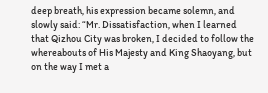deep breath, his expression became solemn, and slowly said: “Mr. Dissatisfaction, when I learned that Qizhou City was broken, I decided to follow the whereabouts of His Majesty and King Shaoyang, but on the way I met a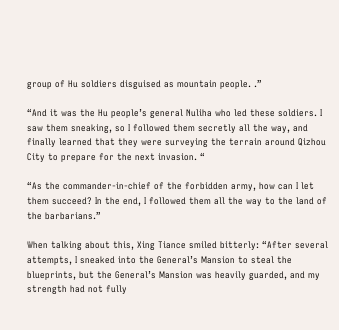group of Hu soldiers disguised as mountain people. .”

“And it was the Hu people’s general Nuliha who led these soldiers. I saw them sneaking, so I followed them secretly all the way, and finally learned that they were surveying the terrain around Qizhou City to prepare for the next invasion. “

“As the commander-in-chief of the forbidden army, how can I let them succeed? In the end, I followed them all the way to the land of the barbarians.”

When talking about this, Xing Tiance smiled bitterly: “After several attempts, I sneaked into the General’s Mansion to steal the blueprints, but the General’s Mansion was heavily guarded, and my strength had not fully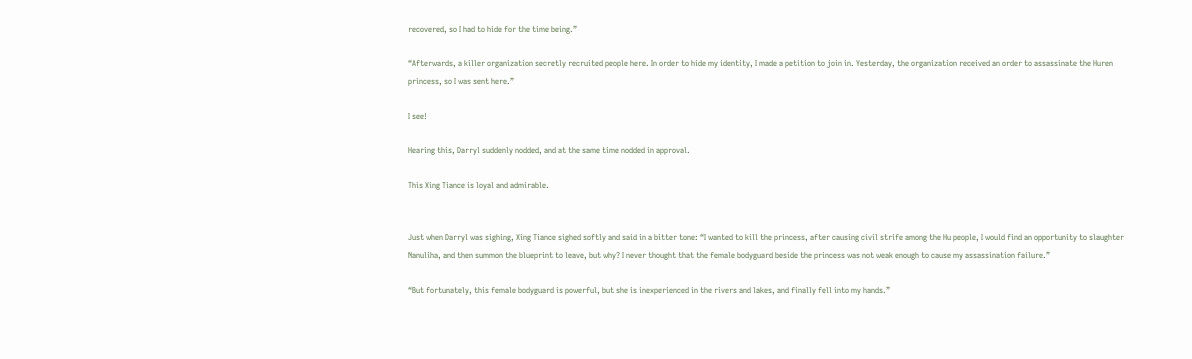recovered, so I had to hide for the time being.”

“Afterwards, a killer organization secretly recruited people here. In order to hide my identity, I made a petition to join in. Yesterday, the organization received an order to assassinate the Huren princess, so I was sent here.”

I see!

Hearing this, Darryl suddenly nodded, and at the same time nodded in approval.

This Xing Tiance is loyal and admirable.


Just when Darryl was sighing, Xing Tiance sighed softly and said in a bitter tone: “I wanted to kill the princess, after causing civil strife among the Hu people, I would find an opportunity to slaughter Nanuliha, and then summon the blueprint to leave, but why? I never thought that the female bodyguard beside the princess was not weak enough to cause my assassination failure.”

“But fortunately, this female bodyguard is powerful, but she is inexperienced in the rivers and lakes, and finally fell into my hands.”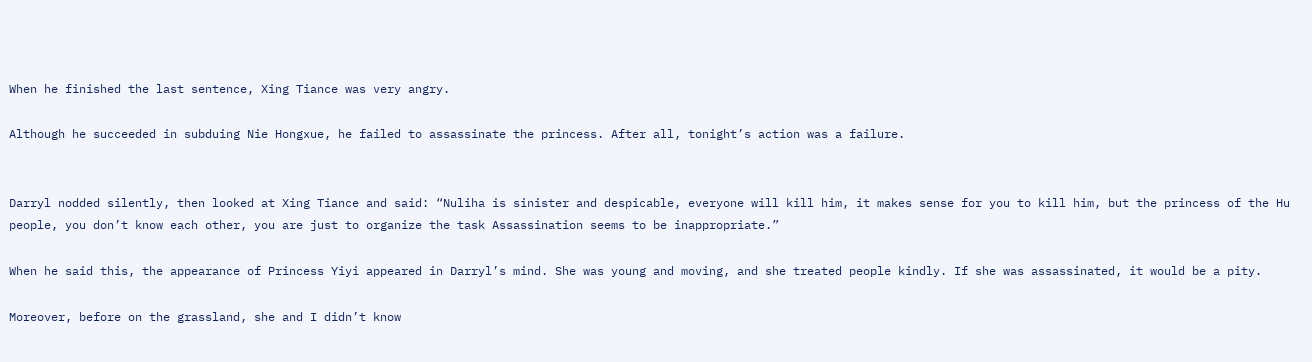When he finished the last sentence, Xing Tiance was very angry.

Although he succeeded in subduing Nie Hongxue, he failed to assassinate the princess. After all, tonight’s action was a failure.


Darryl nodded silently, then looked at Xing Tiance and said: “Nuliha is sinister and despicable, everyone will kill him, it makes sense for you to kill him, but the princess of the Hu people, you don’t know each other, you are just to organize the task Assassination seems to be inappropriate.”

When he said this, the appearance of Princess Yiyi appeared in Darryl’s mind. She was young and moving, and she treated people kindly. If she was assassinated, it would be a pity.

Moreover, before on the grassland, she and I didn’t know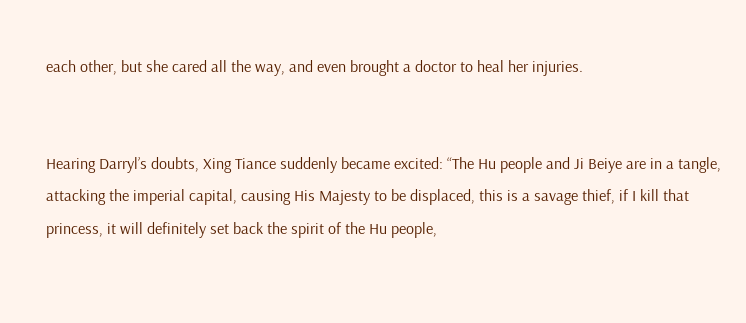each other, but she cared all the way, and even brought a doctor to heal her injuries.


Hearing Darryl’s doubts, Xing Tiance suddenly became excited: “The Hu people and Ji Beiye are in a tangle, attacking the imperial capital, causing His Majesty to be displaced, this is a savage thief, if I kill that princess, it will definitely set back the spirit of the Hu people,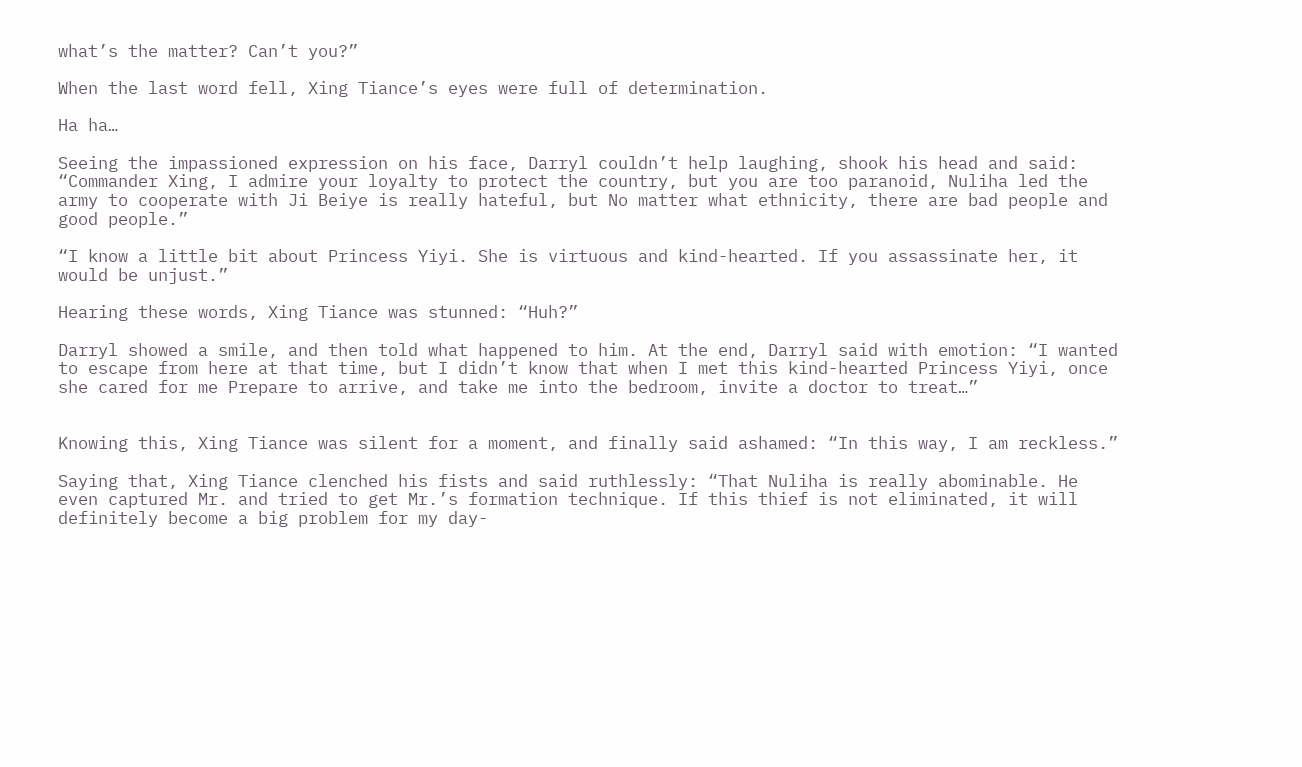what’s the matter? Can’t you?”

When the last word fell, Xing Tiance’s eyes were full of determination.

Ha ha…

Seeing the impassioned expression on his face, Darryl couldn’t help laughing, shook his head and said: “Commander Xing, I admire your loyalty to protect the country, but you are too paranoid, Nuliha led the army to cooperate with Ji Beiye is really hateful, but No matter what ethnicity, there are bad people and good people.”

“I know a little bit about Princess Yiyi. She is virtuous and kind-hearted. If you assassinate her, it would be unjust.”

Hearing these words, Xing Tiance was stunned: “Huh?”

Darryl showed a smile, and then told what happened to him. At the end, Darryl said with emotion: “I wanted to escape from here at that time, but I didn’t know that when I met this kind-hearted Princess Yiyi, once she cared for me Prepare to arrive, and take me into the bedroom, invite a doctor to treat…”


Knowing this, Xing Tiance was silent for a moment, and finally said ashamed: “In this way, I am reckless.”

Saying that, Xing Tiance clenched his fists and said ruthlessly: “That Nuliha is really abominable. He even captured Mr. and tried to get Mr.’s formation technique. If this thief is not eliminated, it will definitely become a big problem for my day-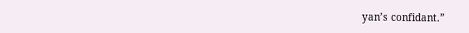yan’s confidant.”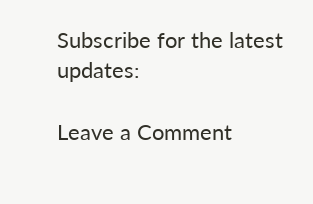Subscribe for the latest updates:

Leave a Comment